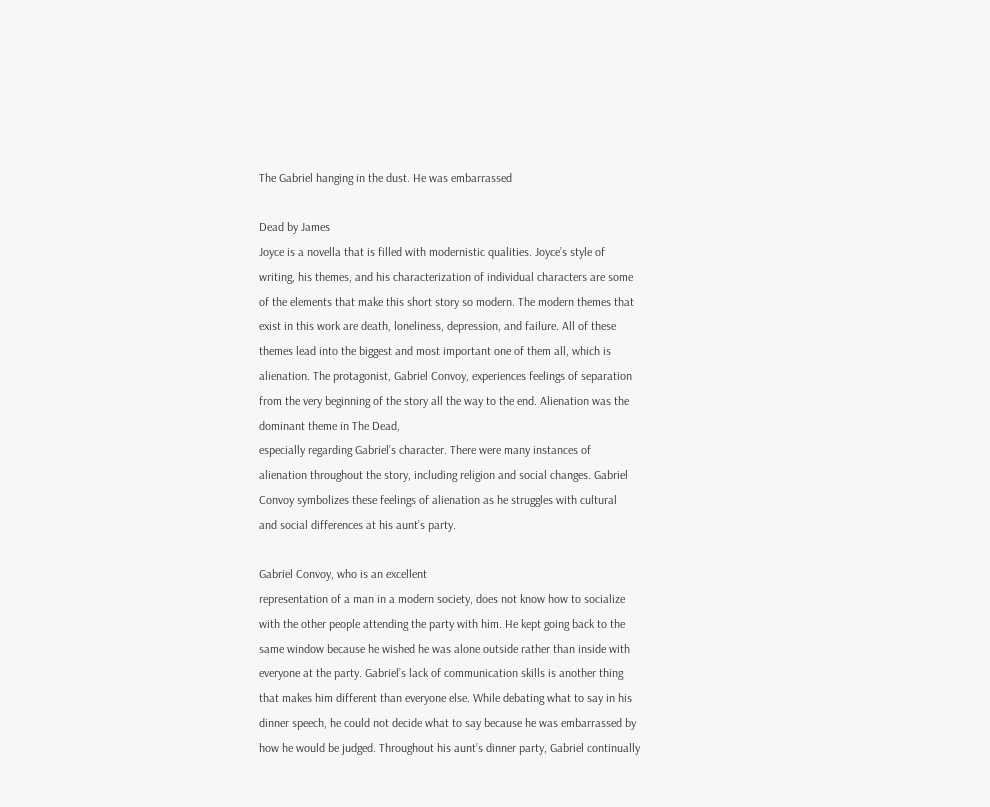The Gabriel hanging in the dust. He was embarrassed

Dead by James
Joyce is a novella that is filled with modernistic qualities. Joyce’s style of
writing, his themes, and his characterization of individual characters are some
of the elements that make this short story so modern. The modern themes that
exist in this work are death, loneliness, depression, and failure. All of these
themes lead into the biggest and most important one of them all, which is
alienation. The protagonist, Gabriel Convoy, experiences feelings of separation
from the very beginning of the story all the way to the end. Alienation was the
dominant theme in The Dead,
especially regarding Gabriel’s character. There were many instances of
alienation throughout the story, including religion and social changes. Gabriel
Convoy symbolizes these feelings of alienation as he struggles with cultural
and social differences at his aunt’s party.

Gabriel Convoy, who is an excellent
representation of a man in a modern society, does not know how to socialize
with the other people attending the party with him. He kept going back to the
same window because he wished he was alone outside rather than inside with
everyone at the party. Gabriel’s lack of communication skills is another thing
that makes him different than everyone else. While debating what to say in his
dinner speech, he could not decide what to say because he was embarrassed by
how he would be judged. Throughout his aunt’s dinner party, Gabriel continually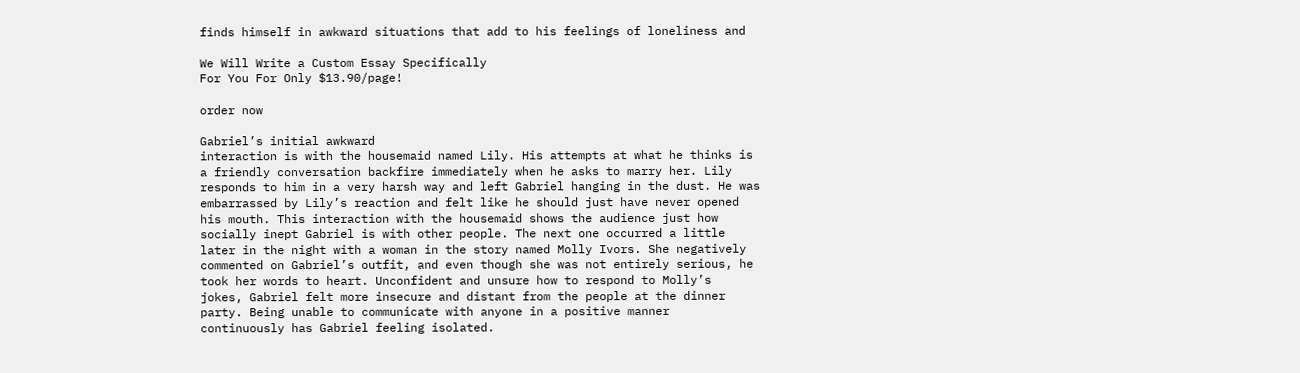finds himself in awkward situations that add to his feelings of loneliness and

We Will Write a Custom Essay Specifically
For You For Only $13.90/page!

order now

Gabriel’s initial awkward
interaction is with the housemaid named Lily. His attempts at what he thinks is
a friendly conversation backfire immediately when he asks to marry her. Lily
responds to him in a very harsh way and left Gabriel hanging in the dust. He was
embarrassed by Lily’s reaction and felt like he should just have never opened
his mouth. This interaction with the housemaid shows the audience just how
socially inept Gabriel is with other people. The next one occurred a little
later in the night with a woman in the story named Molly Ivors. She negatively
commented on Gabriel’s outfit, and even though she was not entirely serious, he
took her words to heart. Unconfident and unsure how to respond to Molly’s
jokes, Gabriel felt more insecure and distant from the people at the dinner
party. Being unable to communicate with anyone in a positive manner
continuously has Gabriel feeling isolated.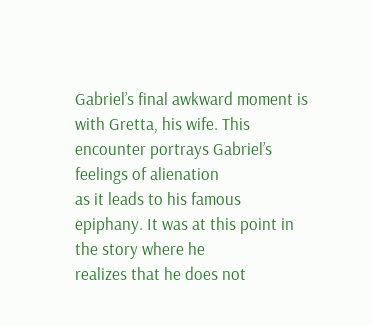Gabriel’s final awkward moment is
with Gretta, his wife. This encounter portrays Gabriel’s feelings of alienation
as it leads to his famous epiphany. It was at this point in the story where he
realizes that he does not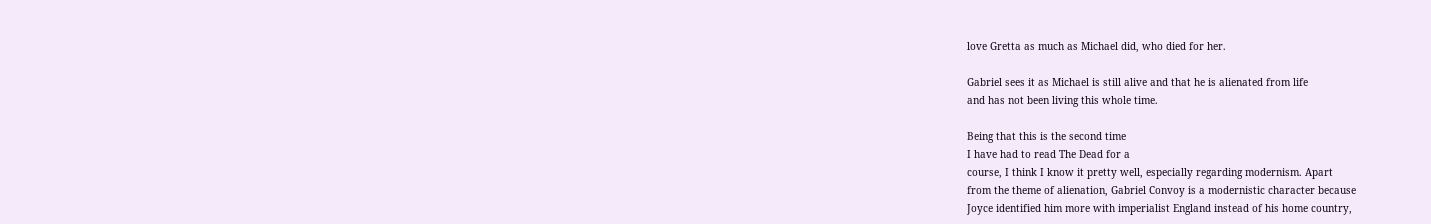love Gretta as much as Michael did, who died for her.

Gabriel sees it as Michael is still alive and that he is alienated from life
and has not been living this whole time.

Being that this is the second time
I have had to read The Dead for a
course, I think I know it pretty well, especially regarding modernism. Apart
from the theme of alienation, Gabriel Convoy is a modernistic character because
Joyce identified him more with imperialist England instead of his home country,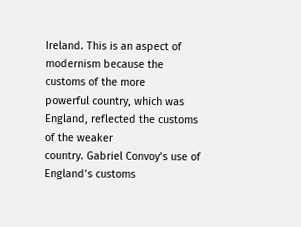Ireland. This is an aspect of modernism because the customs of the more
powerful country, which was England, reflected the customs of the weaker
country. Gabriel Convoy’s use of England’s customs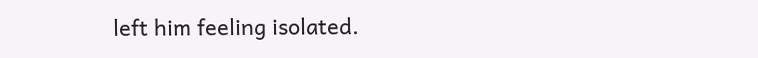left him feeling isolated.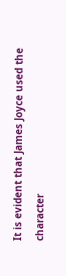It is evident that James Joyce used the character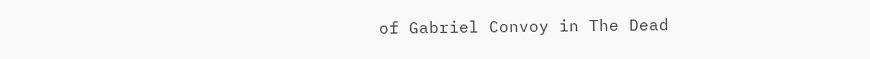of Gabriel Convoy in The Dead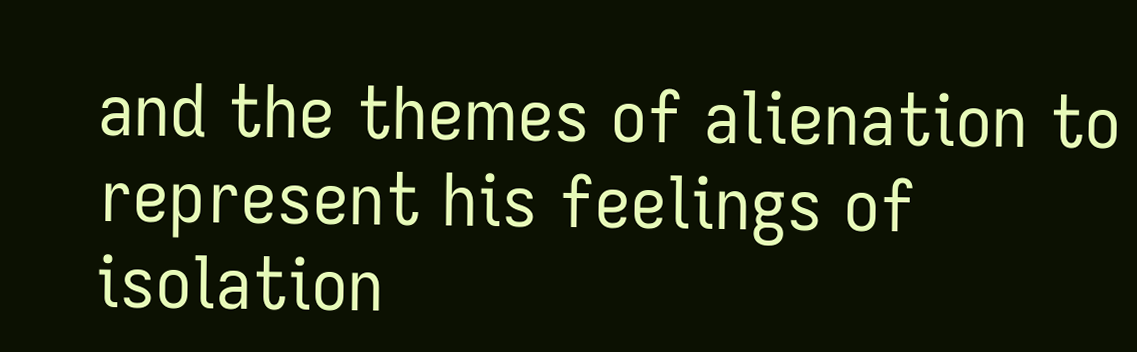and the themes of alienation to
represent his feelings of isolation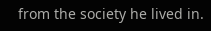from the society he lived in.